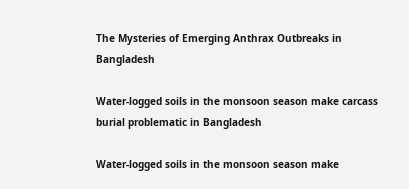The Mysteries of Emerging Anthrax Outbreaks in Bangladesh

Water-logged soils in the monsoon season make carcass burial problematic in Bangladesh

Water-logged soils in the monsoon season make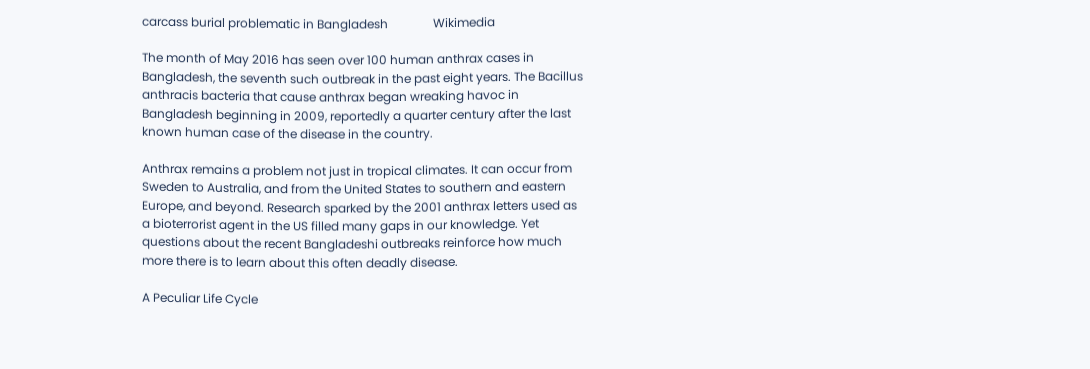carcass burial problematic in Bangladesh               Wikimedia

The month of May 2016 has seen over 100 human anthrax cases in Bangladesh, the seventh such outbreak in the past eight years. The Bacillus anthracis bacteria that cause anthrax began wreaking havoc in Bangladesh beginning in 2009, reportedly a quarter century after the last known human case of the disease in the country.

Anthrax remains a problem not just in tropical climates. It can occur from Sweden to Australia, and from the United States to southern and eastern Europe, and beyond. Research sparked by the 2001 anthrax letters used as a bioterrorist agent in the US filled many gaps in our knowledge. Yet questions about the recent Bangladeshi outbreaks reinforce how much more there is to learn about this often deadly disease.

A Peculiar Life Cycle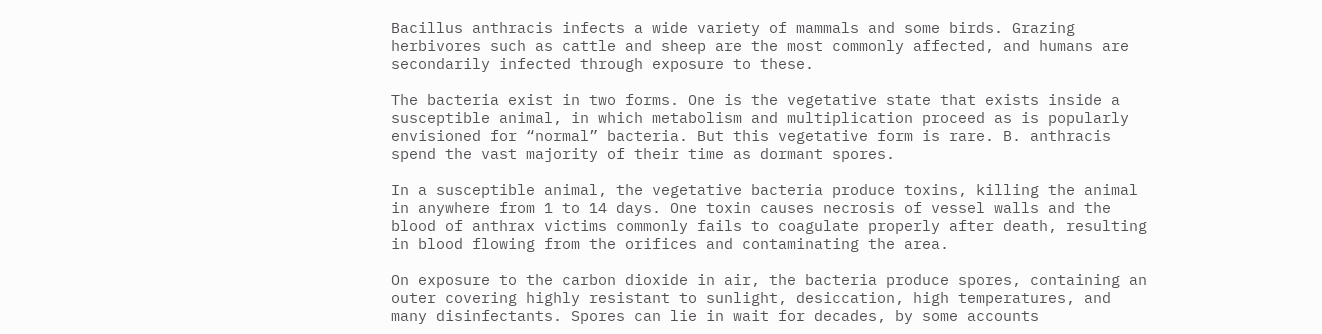Bacillus anthracis infects a wide variety of mammals and some birds. Grazing herbivores such as cattle and sheep are the most commonly affected, and humans are secondarily infected through exposure to these.

The bacteria exist in two forms. One is the vegetative state that exists inside a susceptible animal, in which metabolism and multiplication proceed as is popularly envisioned for “normal” bacteria. But this vegetative form is rare. B. anthracis spend the vast majority of their time as dormant spores.

In a susceptible animal, the vegetative bacteria produce toxins, killing the animal in anywhere from 1 to 14 days. One toxin causes necrosis of vessel walls and the blood of anthrax victims commonly fails to coagulate properly after death, resulting in blood flowing from the orifices and contaminating the area.

On exposure to the carbon dioxide in air, the bacteria produce spores, containing an outer covering highly resistant to sunlight, desiccation, high temperatures, and many disinfectants. Spores can lie in wait for decades, by some accounts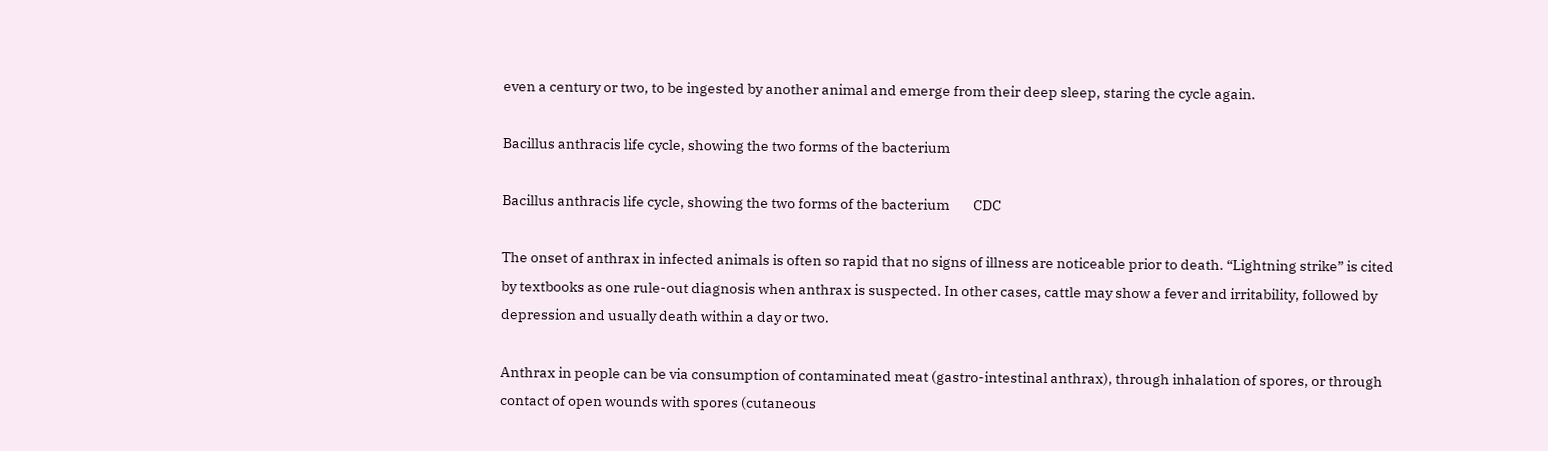even a century or two, to be ingested by another animal and emerge from their deep sleep, staring the cycle again.

Bacillus anthracis life cycle, showing the two forms of the bacterium

Bacillus anthracis life cycle, showing the two forms of the bacterium        CDC

The onset of anthrax in infected animals is often so rapid that no signs of illness are noticeable prior to death. “Lightning strike” is cited by textbooks as one rule-out diagnosis when anthrax is suspected. In other cases, cattle may show a fever and irritability, followed by depression and usually death within a day or two.

Anthrax in people can be via consumption of contaminated meat (gastro-intestinal anthrax), through inhalation of spores, or through contact of open wounds with spores (cutaneous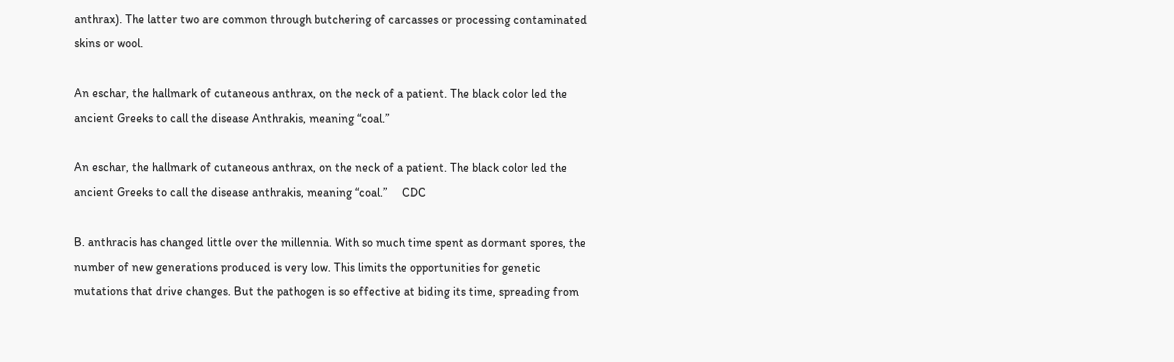anthrax). The latter two are common through butchering of carcasses or processing contaminated skins or wool.

An eschar, the hallmark of cutaneous anthrax, on the neck of a patient. The black color led the ancient Greeks to call the disease Anthrakis, meaning “coal.”

An eschar, the hallmark of cutaneous anthrax, on the neck of a patient. The black color led the ancient Greeks to call the disease anthrakis, meaning “coal.”     CDC

B. anthracis has changed little over the millennia. With so much time spent as dormant spores, the number of new generations produced is very low. This limits the opportunities for genetic mutations that drive changes. But the pathogen is so effective at biding its time, spreading from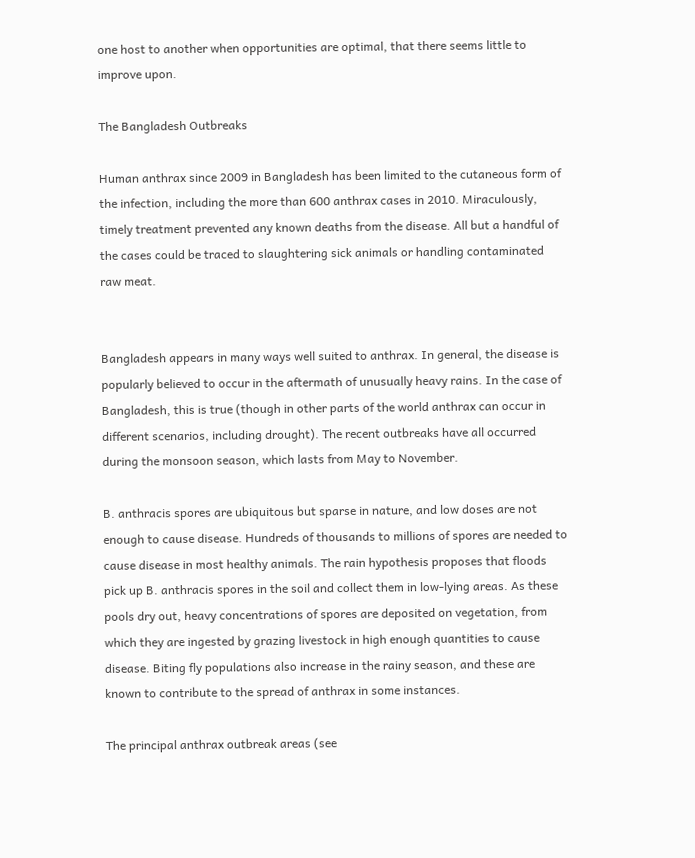one host to another when opportunities are optimal, that there seems little to improve upon.

The Bangladesh Outbreaks

Human anthrax since 2009 in Bangladesh has been limited to the cutaneous form of the infection, including the more than 600 anthrax cases in 2010. Miraculously, timely treatment prevented any known deaths from the disease. All but a handful of the cases could be traced to slaughtering sick animals or handling contaminated raw meat.


Bangladesh appears in many ways well suited to anthrax. In general, the disease is popularly believed to occur in the aftermath of unusually heavy rains. In the case of Bangladesh, this is true (though in other parts of the world anthrax can occur in different scenarios, including drought). The recent outbreaks have all occurred during the monsoon season, which lasts from May to November.

B. anthracis spores are ubiquitous but sparse in nature, and low doses are not enough to cause disease. Hundreds of thousands to millions of spores are needed to cause disease in most healthy animals. The rain hypothesis proposes that floods pick up B. anthracis spores in the soil and collect them in low-lying areas. As these pools dry out, heavy concentrations of spores are deposited on vegetation, from which they are ingested by grazing livestock in high enough quantities to cause disease. Biting fly populations also increase in the rainy season, and these are known to contribute to the spread of anthrax in some instances.

The principal anthrax outbreak areas (see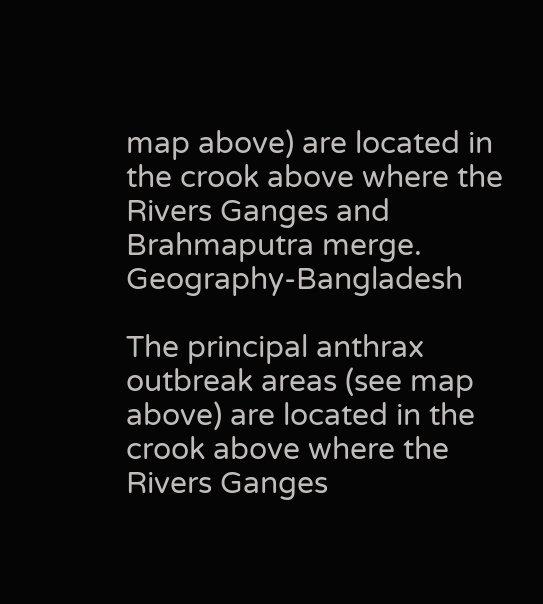map above) are located in the crook above where the Rivers Ganges and Brahmaputra merge. Geography-Bangladesh

The principal anthrax outbreak areas (see map above) are located in the crook above where the Rivers Ganges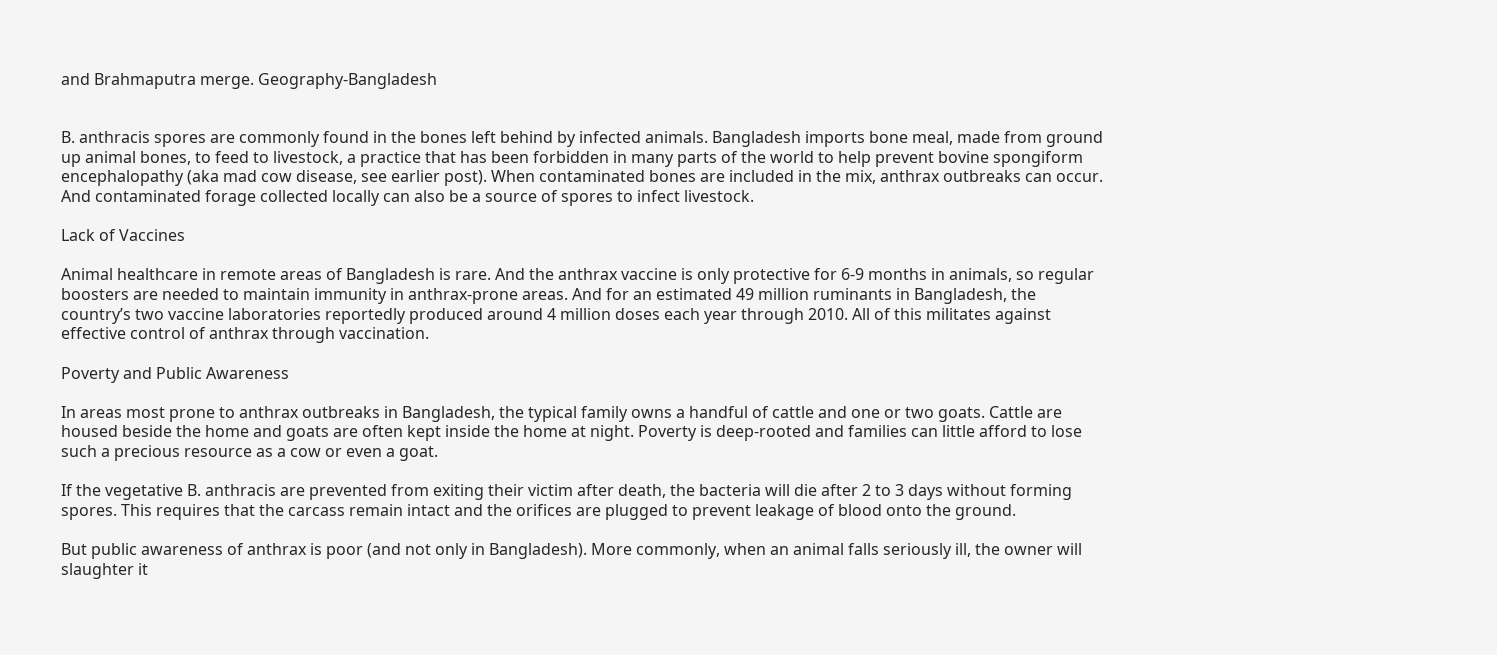and Brahmaputra merge. Geography-Bangladesh


B. anthracis spores are commonly found in the bones left behind by infected animals. Bangladesh imports bone meal, made from ground up animal bones, to feed to livestock, a practice that has been forbidden in many parts of the world to help prevent bovine spongiform encephalopathy (aka mad cow disease, see earlier post). When contaminated bones are included in the mix, anthrax outbreaks can occur. And contaminated forage collected locally can also be a source of spores to infect livestock.

Lack of Vaccines

Animal healthcare in remote areas of Bangladesh is rare. And the anthrax vaccine is only protective for 6-9 months in animals, so regular boosters are needed to maintain immunity in anthrax-prone areas. And for an estimated 49 million ruminants in Bangladesh, the country’s two vaccine laboratories reportedly produced around 4 million doses each year through 2010. All of this militates against effective control of anthrax through vaccination.

Poverty and Public Awareness

In areas most prone to anthrax outbreaks in Bangladesh, the typical family owns a handful of cattle and one or two goats. Cattle are housed beside the home and goats are often kept inside the home at night. Poverty is deep-rooted and families can little afford to lose such a precious resource as a cow or even a goat.

If the vegetative B. anthracis are prevented from exiting their victim after death, the bacteria will die after 2 to 3 days without forming spores. This requires that the carcass remain intact and the orifices are plugged to prevent leakage of blood onto the ground.

But public awareness of anthrax is poor (and not only in Bangladesh). More commonly, when an animal falls seriously ill, the owner will slaughter it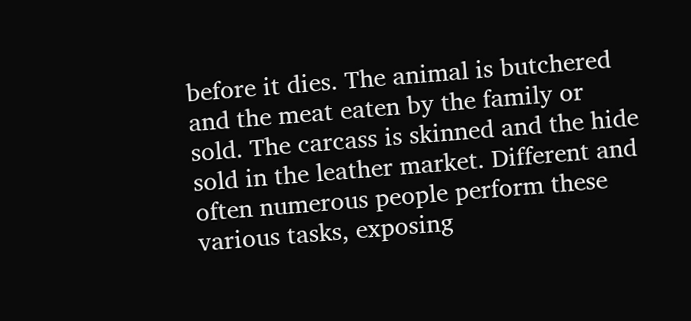before it dies. The animal is butchered and the meat eaten by the family or sold. The carcass is skinned and the hide sold in the leather market. Different and often numerous people perform these various tasks, exposing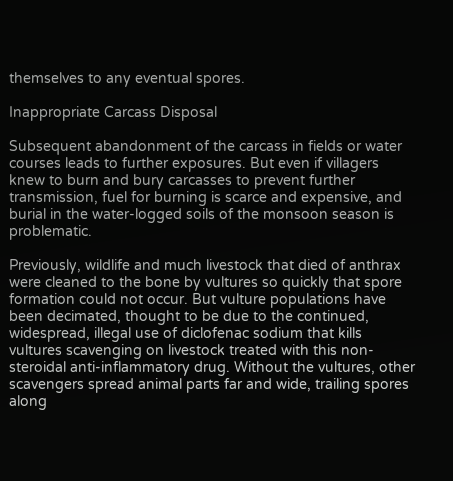themselves to any eventual spores.

Inappropriate Carcass Disposal

Subsequent abandonment of the carcass in fields or water courses leads to further exposures. But even if villagers knew to burn and bury carcasses to prevent further transmission, fuel for burning is scarce and expensive, and burial in the water-logged soils of the monsoon season is problematic.

Previously, wildlife and much livestock that died of anthrax were cleaned to the bone by vultures so quickly that spore formation could not occur. But vulture populations have been decimated, thought to be due to the continued, widespread, illegal use of diclofenac sodium that kills vultures scavenging on livestock treated with this non-steroidal anti-inflammatory drug. Without the vultures, other scavengers spread animal parts far and wide, trailing spores along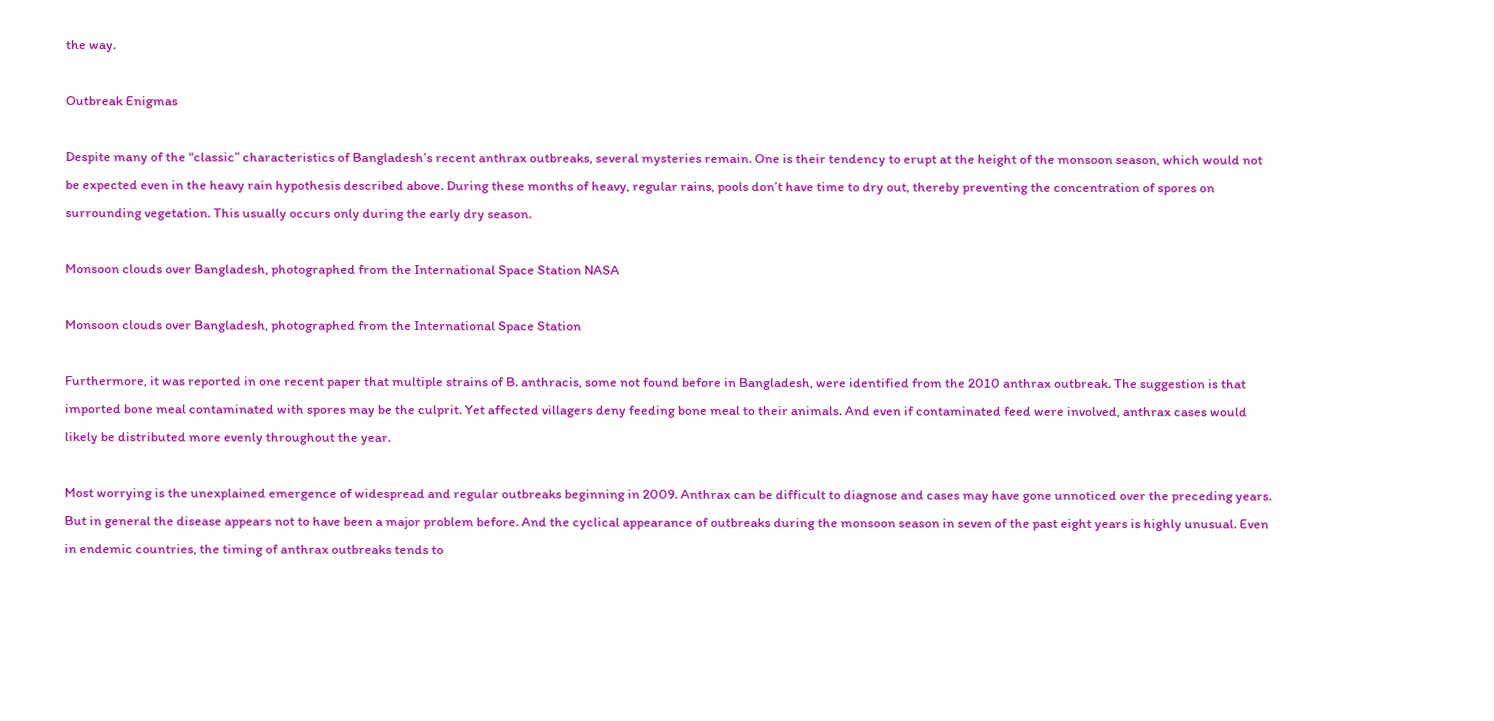the way.

Outbreak Enigmas

Despite many of the “classic” characteristics of Bangladesh’s recent anthrax outbreaks, several mysteries remain. One is their tendency to erupt at the height of the monsoon season, which would not be expected even in the heavy rain hypothesis described above. During these months of heavy, regular rains, pools don’t have time to dry out, thereby preventing the concentration of spores on surrounding vegetation. This usually occurs only during the early dry season.

Monsoon clouds over Bangladesh, photographed from the International Space Station NASA

Monsoon clouds over Bangladesh, photographed from the International Space Station

Furthermore, it was reported in one recent paper that multiple strains of B. anthracis, some not found before in Bangladesh, were identified from the 2010 anthrax outbreak. The suggestion is that imported bone meal contaminated with spores may be the culprit. Yet affected villagers deny feeding bone meal to their animals. And even if contaminated feed were involved, anthrax cases would likely be distributed more evenly throughout the year.

Most worrying is the unexplained emergence of widespread and regular outbreaks beginning in 2009. Anthrax can be difficult to diagnose and cases may have gone unnoticed over the preceding years. But in general the disease appears not to have been a major problem before. And the cyclical appearance of outbreaks during the monsoon season in seven of the past eight years is highly unusual. Even in endemic countries, the timing of anthrax outbreaks tends to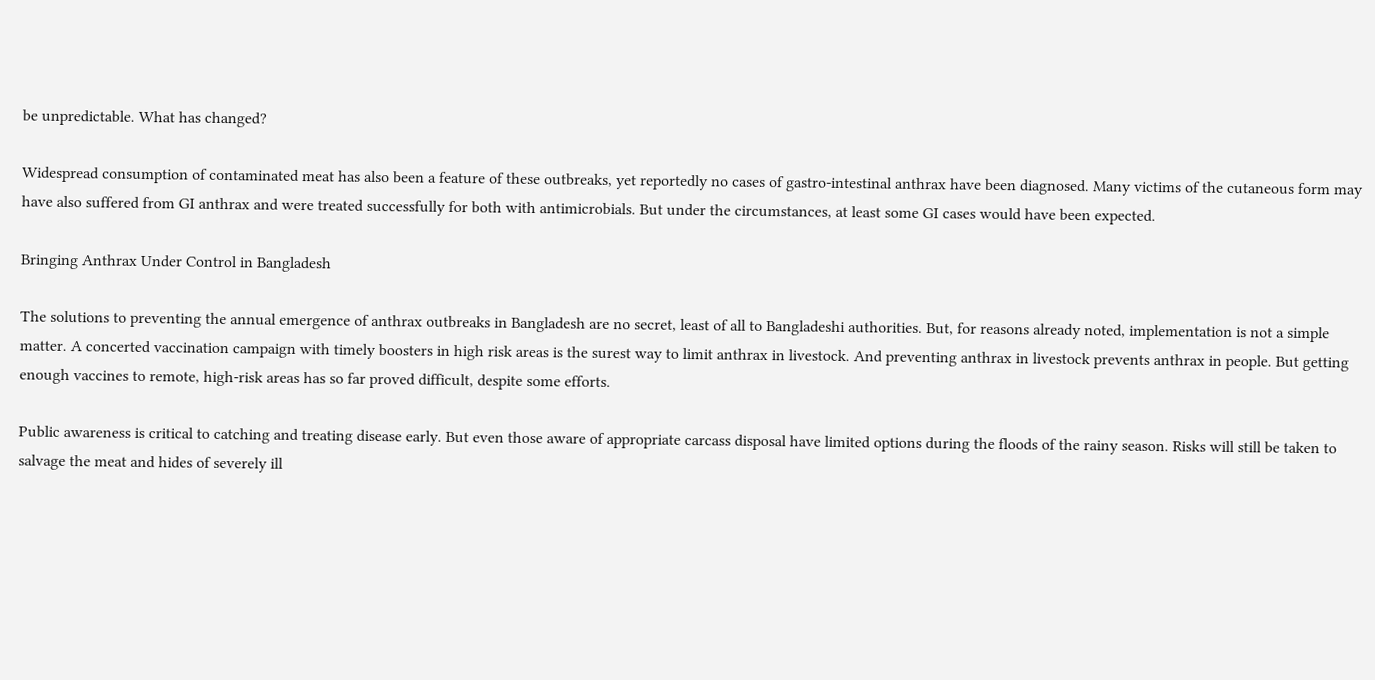be unpredictable. What has changed?

Widespread consumption of contaminated meat has also been a feature of these outbreaks, yet reportedly no cases of gastro-intestinal anthrax have been diagnosed. Many victims of the cutaneous form may have also suffered from GI anthrax and were treated successfully for both with antimicrobials. But under the circumstances, at least some GI cases would have been expected.

Bringing Anthrax Under Control in Bangladesh

The solutions to preventing the annual emergence of anthrax outbreaks in Bangladesh are no secret, least of all to Bangladeshi authorities. But, for reasons already noted, implementation is not a simple matter. A concerted vaccination campaign with timely boosters in high risk areas is the surest way to limit anthrax in livestock. And preventing anthrax in livestock prevents anthrax in people. But getting enough vaccines to remote, high-risk areas has so far proved difficult, despite some efforts.

Public awareness is critical to catching and treating disease early. But even those aware of appropriate carcass disposal have limited options during the floods of the rainy season. Risks will still be taken to salvage the meat and hides of severely ill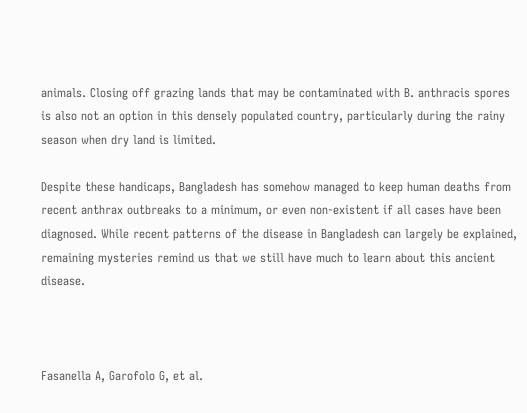animals. Closing off grazing lands that may be contaminated with B. anthracis spores is also not an option in this densely populated country, particularly during the rainy season when dry land is limited.

Despite these handicaps, Bangladesh has somehow managed to keep human deaths from recent anthrax outbreaks to a minimum, or even non-existent if all cases have been diagnosed. While recent patterns of the disease in Bangladesh can largely be explained, remaining mysteries remind us that we still have much to learn about this ancient disease.



Fasanella A, Garofolo G, et al.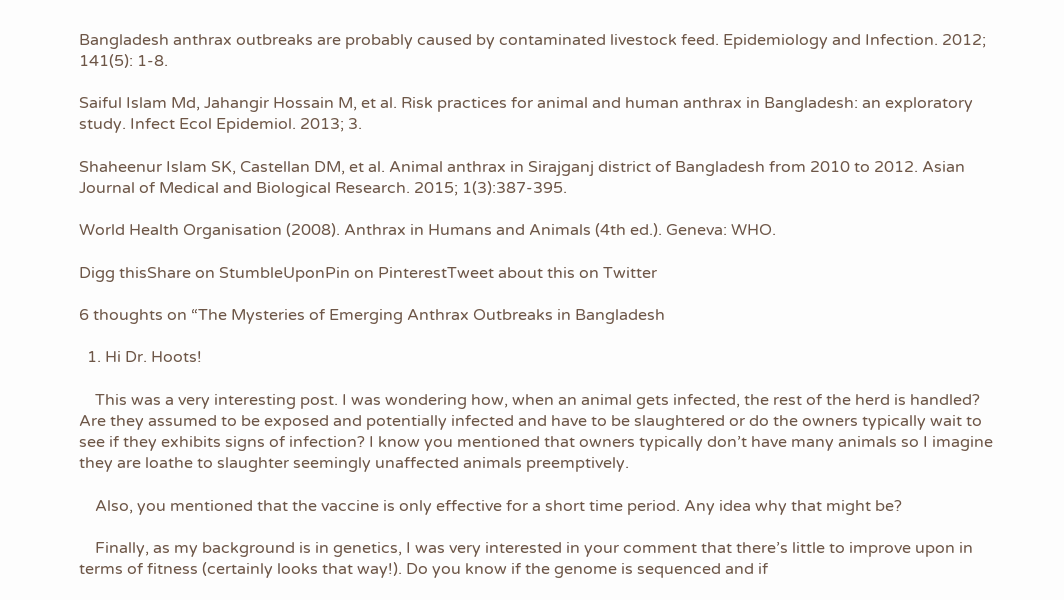Bangladesh anthrax outbreaks are probably caused by contaminated livestock feed. Epidemiology and Infection. 2012; 141(5): 1-8.

Saiful Islam Md, Jahangir Hossain M, et al. Risk practices for animal and human anthrax in Bangladesh: an exploratory study. Infect Ecol Epidemiol. 2013; 3.

Shaheenur Islam SK, Castellan DM, et al. Animal anthrax in Sirajganj district of Bangladesh from 2010 to 2012. Asian Journal of Medical and Biological Research. 2015; 1(3):387-395.

World Health Organisation (2008). Anthrax in Humans and Animals (4th ed.). Geneva: WHO.

Digg thisShare on StumbleUponPin on PinterestTweet about this on Twitter

6 thoughts on “The Mysteries of Emerging Anthrax Outbreaks in Bangladesh

  1. Hi Dr. Hoots!

    This was a very interesting post. I was wondering how, when an animal gets infected, the rest of the herd is handled? Are they assumed to be exposed and potentially infected and have to be slaughtered or do the owners typically wait to see if they exhibits signs of infection? I know you mentioned that owners typically don’t have many animals so I imagine they are loathe to slaughter seemingly unaffected animals preemptively.

    Also, you mentioned that the vaccine is only effective for a short time period. Any idea why that might be?

    Finally, as my background is in genetics, I was very interested in your comment that there’s little to improve upon in terms of fitness (certainly looks that way!). Do you know if the genome is sequenced and if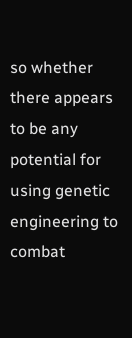so whether there appears to be any potential for using genetic engineering to combat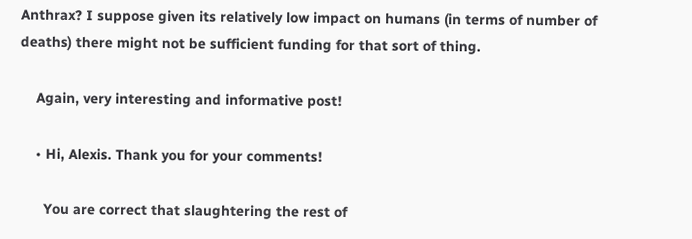Anthrax? I suppose given its relatively low impact on humans (in terms of number of deaths) there might not be sufficient funding for that sort of thing.

    Again, very interesting and informative post!

    • Hi, Alexis. Thank you for your comments!

      You are correct that slaughtering the rest of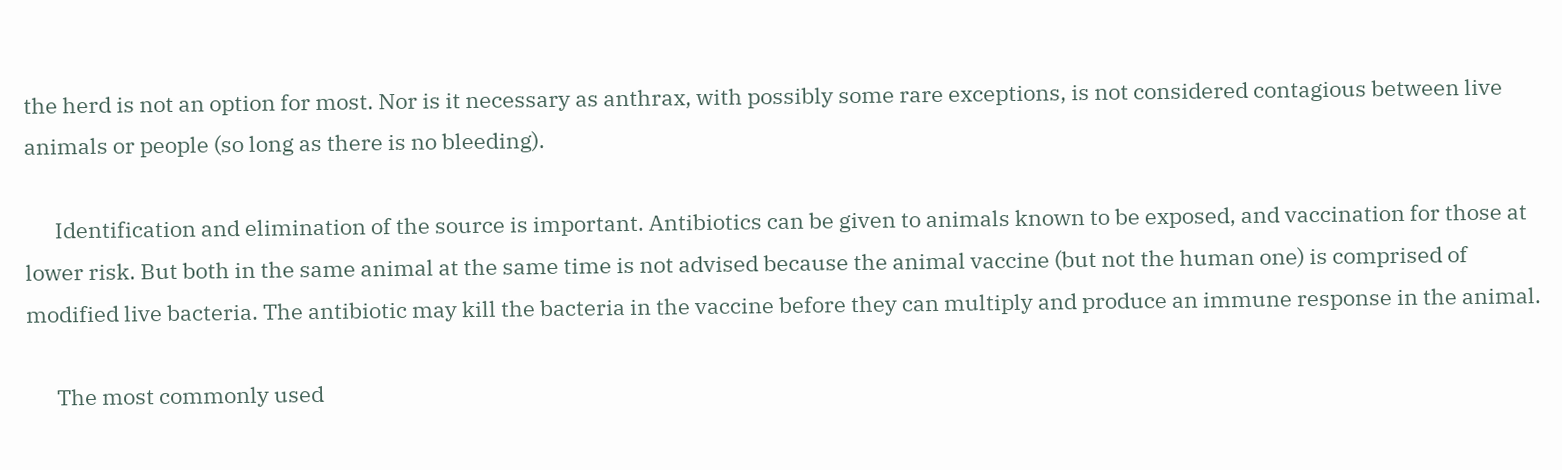the herd is not an option for most. Nor is it necessary as anthrax, with possibly some rare exceptions, is not considered contagious between live animals or people (so long as there is no bleeding).

      Identification and elimination of the source is important. Antibiotics can be given to animals known to be exposed, and vaccination for those at lower risk. But both in the same animal at the same time is not advised because the animal vaccine (but not the human one) is comprised of modified live bacteria. The antibiotic may kill the bacteria in the vaccine before they can multiply and produce an immune response in the animal.

      The most commonly used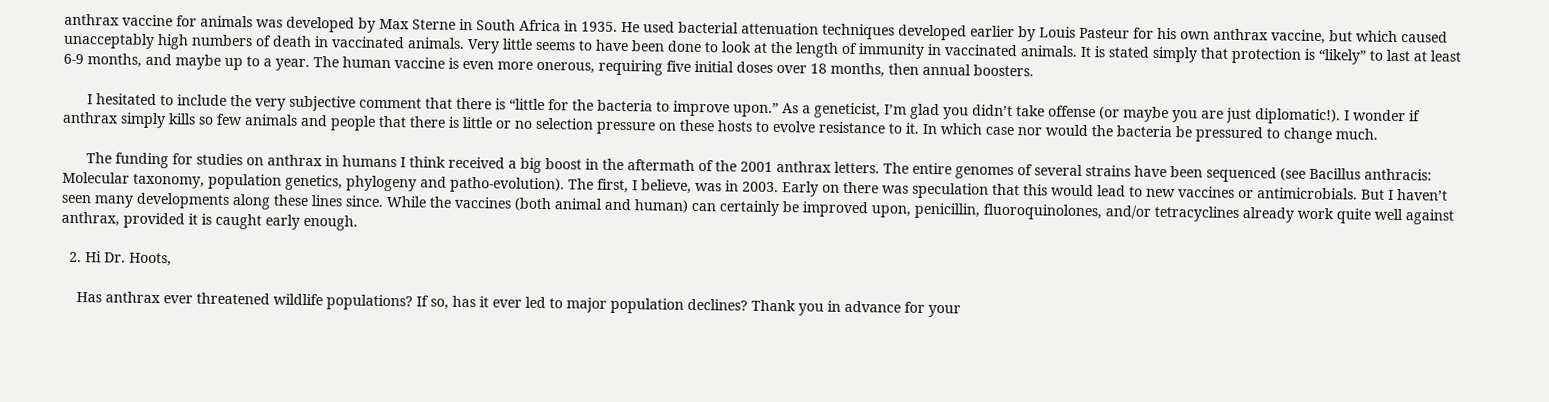anthrax vaccine for animals was developed by Max Sterne in South Africa in 1935. He used bacterial attenuation techniques developed earlier by Louis Pasteur for his own anthrax vaccine, but which caused unacceptably high numbers of death in vaccinated animals. Very little seems to have been done to look at the length of immunity in vaccinated animals. It is stated simply that protection is “likely” to last at least 6-9 months, and maybe up to a year. The human vaccine is even more onerous, requiring five initial doses over 18 months, then annual boosters.

      I hesitated to include the very subjective comment that there is “little for the bacteria to improve upon.” As a geneticist, I’m glad you didn’t take offense (or maybe you are just diplomatic!). I wonder if anthrax simply kills so few animals and people that there is little or no selection pressure on these hosts to evolve resistance to it. In which case nor would the bacteria be pressured to change much.

      The funding for studies on anthrax in humans I think received a big boost in the aftermath of the 2001 anthrax letters. The entire genomes of several strains have been sequenced (see Bacillus anthracis: Molecular taxonomy, population genetics, phylogeny and patho-evolution). The first, I believe, was in 2003. Early on there was speculation that this would lead to new vaccines or antimicrobials. But I haven’t seen many developments along these lines since. While the vaccines (both animal and human) can certainly be improved upon, penicillin, fluoroquinolones, and/or tetracyclines already work quite well against anthrax, provided it is caught early enough.

  2. Hi Dr. Hoots,

    Has anthrax ever threatened wildlife populations? If so, has it ever led to major population declines? Thank you in advance for your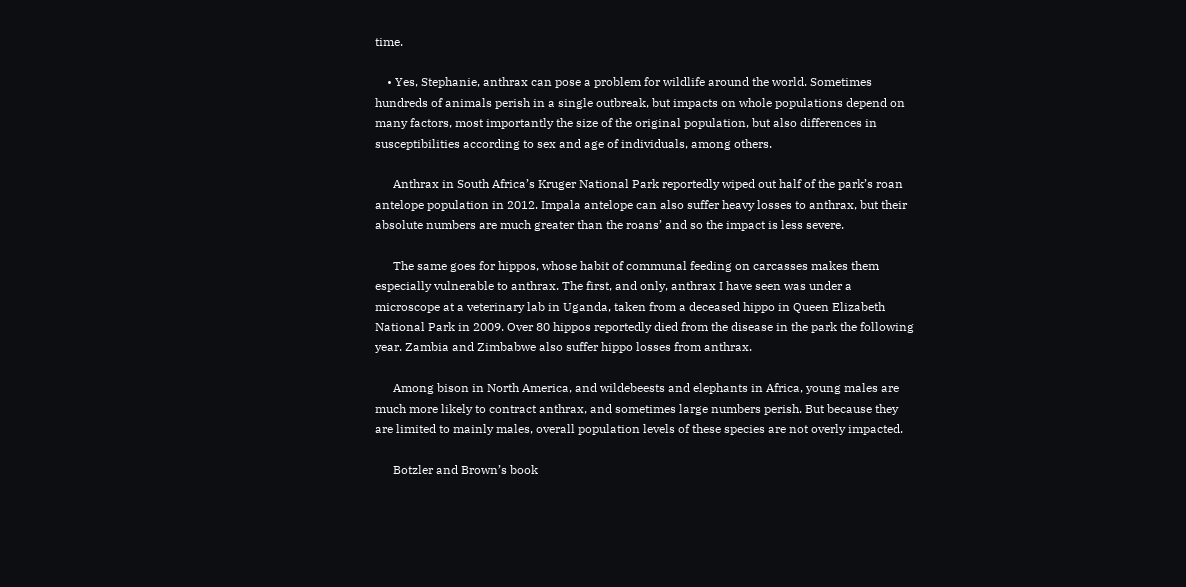time.

    • Yes, Stephanie, anthrax can pose a problem for wildlife around the world. Sometimes hundreds of animals perish in a single outbreak, but impacts on whole populations depend on many factors, most importantly the size of the original population, but also differences in susceptibilities according to sex and age of individuals, among others.

      Anthrax in South Africa’s Kruger National Park reportedly wiped out half of the park’s roan antelope population in 2012. Impala antelope can also suffer heavy losses to anthrax, but their absolute numbers are much greater than the roans’ and so the impact is less severe.

      The same goes for hippos, whose habit of communal feeding on carcasses makes them especially vulnerable to anthrax. The first, and only, anthrax I have seen was under a microscope at a veterinary lab in Uganda, taken from a deceased hippo in Queen Elizabeth National Park in 2009. Over 80 hippos reportedly died from the disease in the park the following year. Zambia and Zimbabwe also suffer hippo losses from anthrax.

      Among bison in North America, and wildebeests and elephants in Africa, young males are much more likely to contract anthrax, and sometimes large numbers perish. But because they are limited to mainly males, overall population levels of these species are not overly impacted.

      Botzler and Brown’s book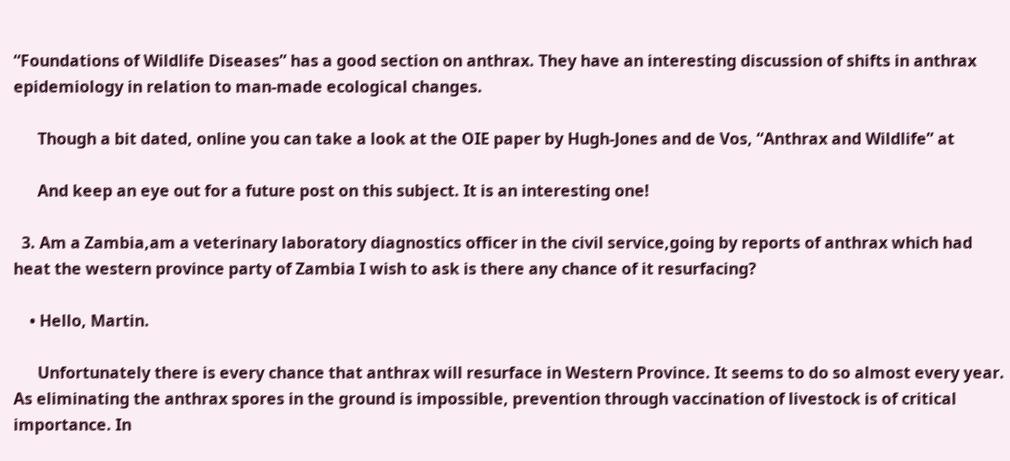“Foundations of Wildlife Diseases” has a good section on anthrax. They have an interesting discussion of shifts in anthrax epidemiology in relation to man-made ecological changes.

      Though a bit dated, online you can take a look at the OIE paper by Hugh-Jones and de Vos, “Anthrax and Wildlife” at

      And keep an eye out for a future post on this subject. It is an interesting one!

  3. Am a Zambia,am a veterinary laboratory diagnostics officer in the civil service,going by reports of anthrax which had heat the western province party of Zambia I wish to ask is there any chance of it resurfacing?

    • Hello, Martin.

      Unfortunately there is every chance that anthrax will resurface in Western Province. It seems to do so almost every year. As eliminating the anthrax spores in the ground is impossible, prevention through vaccination of livestock is of critical importance. In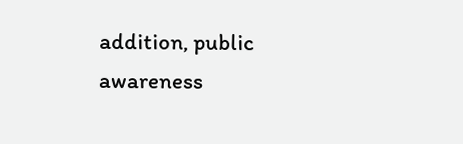addition, public awareness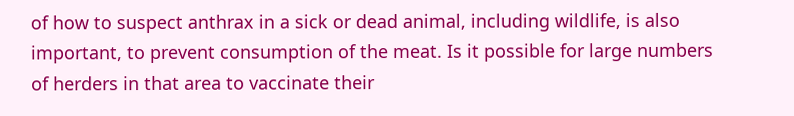of how to suspect anthrax in a sick or dead animal, including wildlife, is also important, to prevent consumption of the meat. Is it possible for large numbers of herders in that area to vaccinate their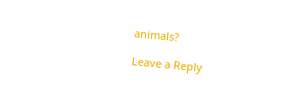animals?

Leave a Reply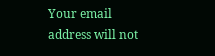Your email address will not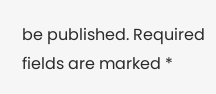be published. Required fields are marked *